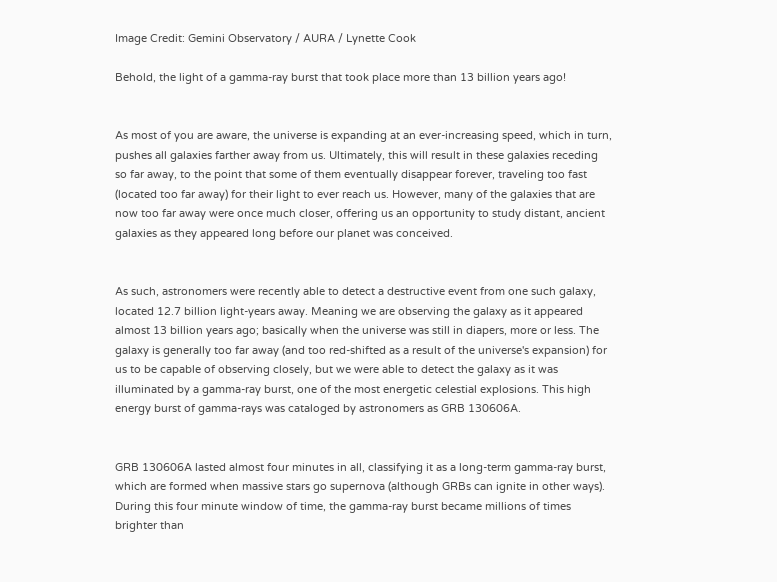Image Credit: Gemini Observatory / AURA / Lynette Cook

Behold, the light of a gamma-ray burst that took place more than 13 billion years ago!


As most of you are aware, the universe is expanding at an ever-increasing speed, which in turn, pushes all galaxies farther away from us. Ultimately, this will result in these galaxies receding so far away, to the point that some of them eventually disappear forever, traveling too fast (located too far away) for their light to ever reach us. However, many of the galaxies that are now too far away were once much closer, offering us an opportunity to study distant, ancient galaxies as they appeared long before our planet was conceived.


As such, astronomers were recently able to detect a destructive event from one such galaxy, located 12.7 billion light-years away. Meaning we are observing the galaxy as it appeared almost 13 billion years ago; basically when the universe was still in diapers, more or less. The galaxy is generally too far away (and too red-shifted as a result of the universe's expansion) for us to be capable of observing closely, but we were able to detect the galaxy as it was illuminated by a gamma-ray burst, one of the most energetic celestial explosions. This high energy burst of gamma-rays was cataloged by astronomers as GRB 130606A.


GRB 130606A lasted almost four minutes in all, classifying it as a long-term gamma-ray burst, which are formed when massive stars go supernova (although GRBs can ignite in other ways). During this four minute window of time, the gamma-ray burst became millions of times brighter than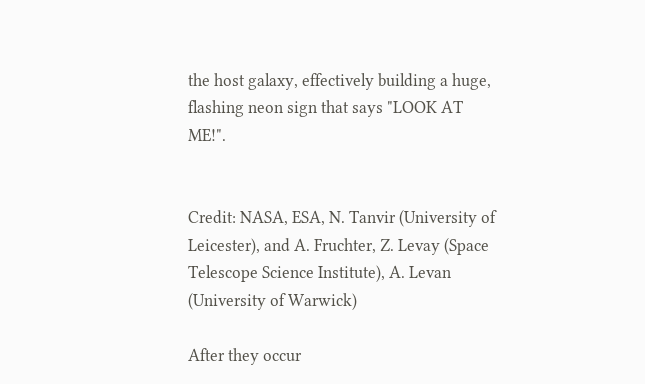the host galaxy, effectively building a huge, flashing neon sign that says "LOOK AT ME!".


Credit: NASA, ESA, N. Tanvir (University of Leicester), and A. Fruchter, Z. Levay (Space Telescope Science Institute), A. Levan (University of Warwick)

After they occur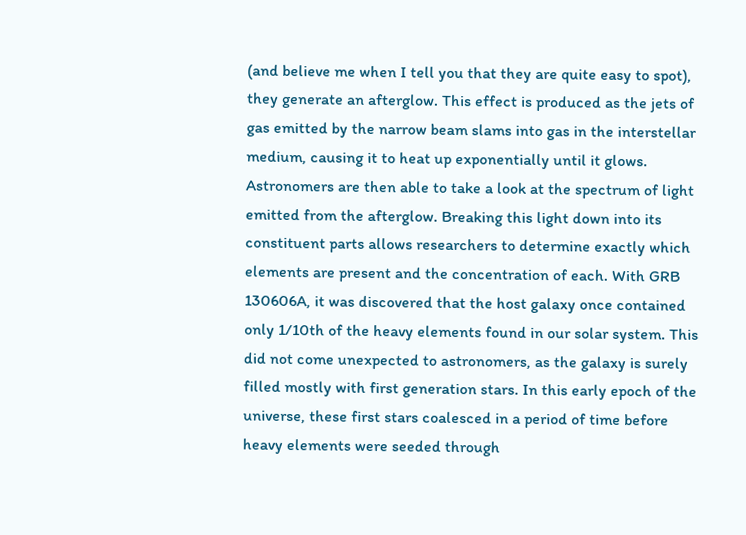(and believe me when I tell you that they are quite easy to spot), they generate an afterglow. This effect is produced as the jets of gas emitted by the narrow beam slams into gas in the interstellar medium, causing it to heat up exponentially until it glows. Astronomers are then able to take a look at the spectrum of light emitted from the afterglow. Breaking this light down into its constituent parts allows researchers to determine exactly which elements are present and the concentration of each. With GRB 130606A, it was discovered that the host galaxy once contained only 1/10th of the heavy elements found in our solar system. This did not come unexpected to astronomers, as the galaxy is surely filled mostly with first generation stars. In this early epoch of the universe, these first stars coalesced in a period of time before heavy elements were seeded through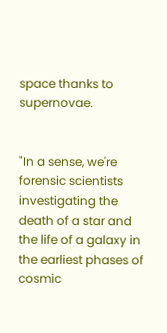space thanks to supernovae.


"In a sense, we're forensic scientists investigating the death of a star and the life of a galaxy in the earliest phases of cosmic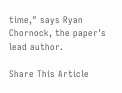time," says Ryan Chornock, the paper's lead author.

Share This Article